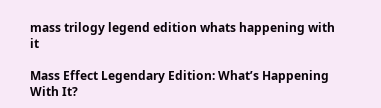mass trilogy legend edition whats happening with it

Mass Effect Legendary Edition: What’s Happening With It?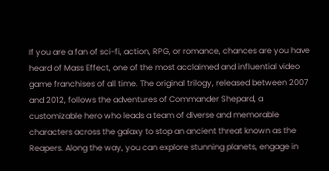If you are a fan of sci-fi, action, RPG, or romance, chances are you have heard of Mass Effect, one of the most acclaimed and influential video game franchises of all time. The original trilogy, released between 2007 and 2012, follows the adventures of Commander Shepard, a customizable hero who leads a team of diverse and memorable characters across the galaxy to stop an ancient threat known as the Reapers. Along the way, you can explore stunning planets, engage in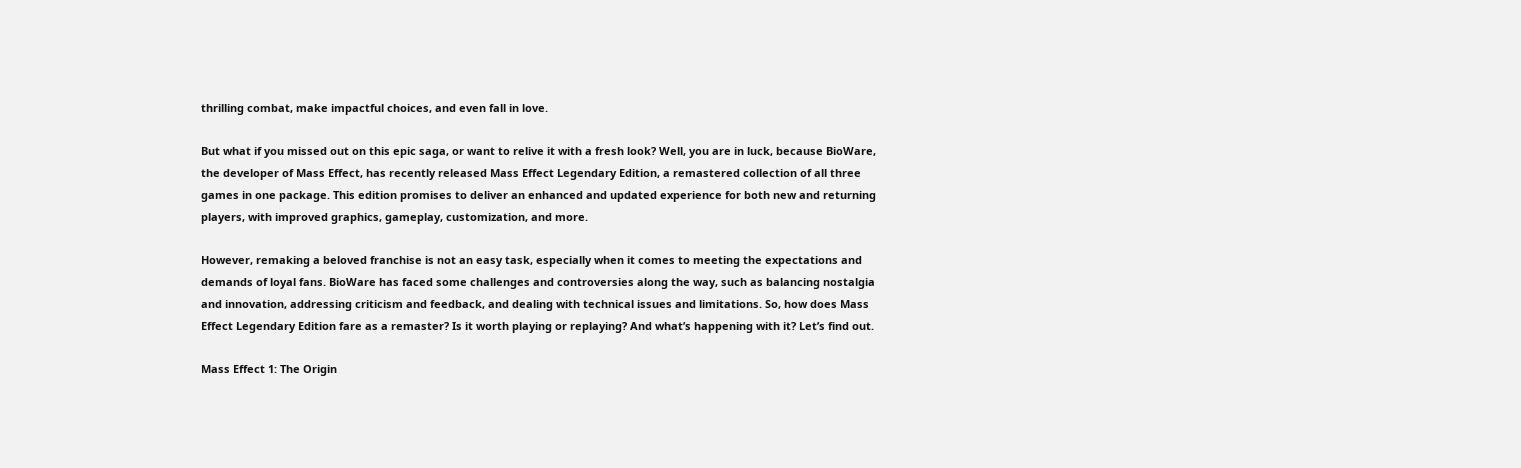thrilling combat, make impactful choices, and even fall in love.

But what if you missed out on this epic saga, or want to relive it with a fresh look? Well, you are in luck, because BioWare, the developer of Mass Effect, has recently released Mass Effect Legendary Edition, a remastered collection of all three games in one package. This edition promises to deliver an enhanced and updated experience for both new and returning players, with improved graphics, gameplay, customization, and more.

However, remaking a beloved franchise is not an easy task, especially when it comes to meeting the expectations and demands of loyal fans. BioWare has faced some challenges and controversies along the way, such as balancing nostalgia and innovation, addressing criticism and feedback, and dealing with technical issues and limitations. So, how does Mass Effect Legendary Edition fare as a remaster? Is it worth playing or replaying? And what’s happening with it? Let’s find out.

Mass Effect 1: The Origin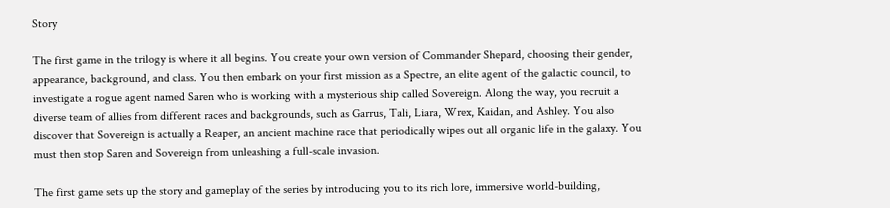Story

The first game in the trilogy is where it all begins. You create your own version of Commander Shepard, choosing their gender, appearance, background, and class. You then embark on your first mission as a Spectre, an elite agent of the galactic council, to investigate a rogue agent named Saren who is working with a mysterious ship called Sovereign. Along the way, you recruit a diverse team of allies from different races and backgrounds, such as Garrus, Tali, Liara, Wrex, Kaidan, and Ashley. You also discover that Sovereign is actually a Reaper, an ancient machine race that periodically wipes out all organic life in the galaxy. You must then stop Saren and Sovereign from unleashing a full-scale invasion.

The first game sets up the story and gameplay of the series by introducing you to its rich lore, immersive world-building,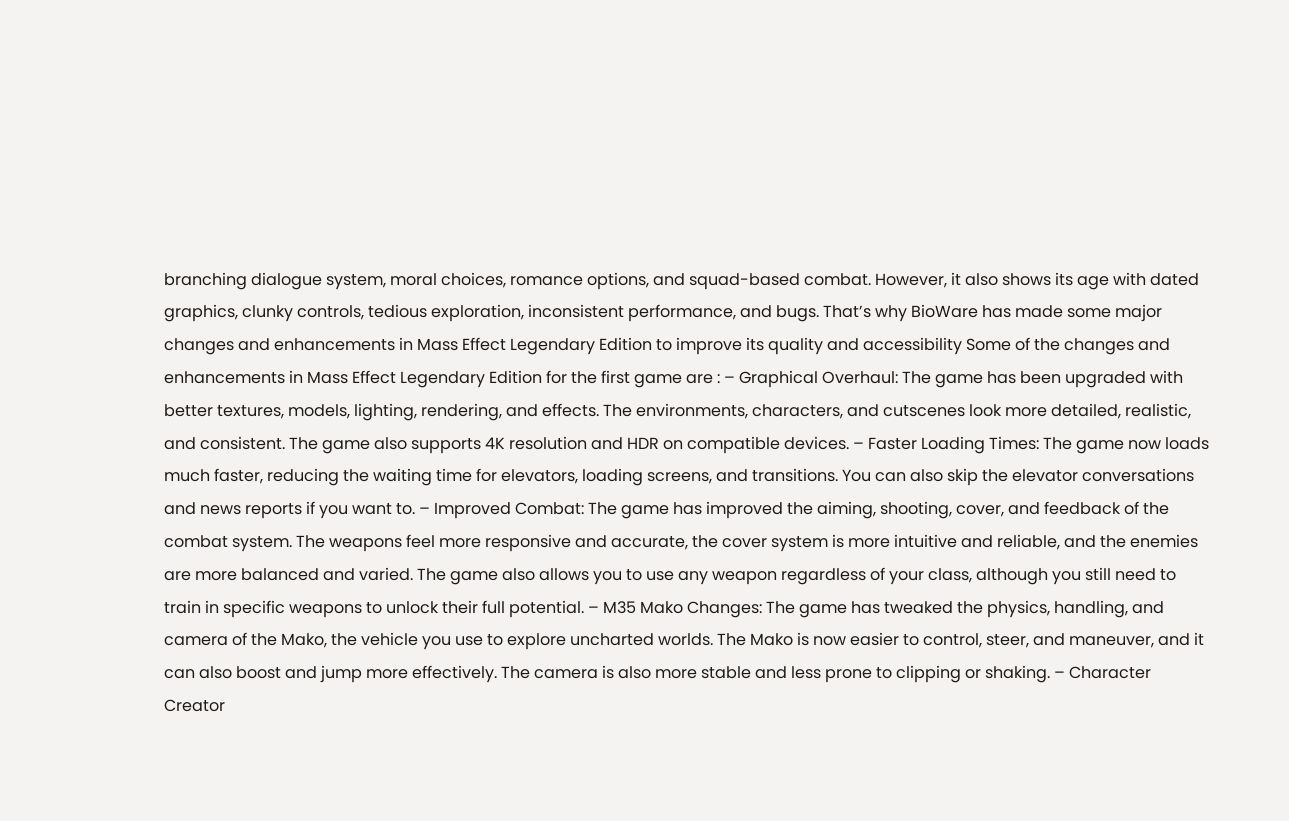branching dialogue system, moral choices, romance options, and squad-based combat. However, it also shows its age with dated graphics, clunky controls, tedious exploration, inconsistent performance, and bugs. That’s why BioWare has made some major changes and enhancements in Mass Effect Legendary Edition to improve its quality and accessibility Some of the changes and enhancements in Mass Effect Legendary Edition for the first game are : – Graphical Overhaul: The game has been upgraded with better textures, models, lighting, rendering, and effects. The environments, characters, and cutscenes look more detailed, realistic, and consistent. The game also supports 4K resolution and HDR on compatible devices. – Faster Loading Times: The game now loads much faster, reducing the waiting time for elevators, loading screens, and transitions. You can also skip the elevator conversations and news reports if you want to. – Improved Combat: The game has improved the aiming, shooting, cover, and feedback of the combat system. The weapons feel more responsive and accurate, the cover system is more intuitive and reliable, and the enemies are more balanced and varied. The game also allows you to use any weapon regardless of your class, although you still need to train in specific weapons to unlock their full potential. – M35 Mako Changes: The game has tweaked the physics, handling, and camera of the Mako, the vehicle you use to explore uncharted worlds. The Mako is now easier to control, steer, and maneuver, and it can also boost and jump more effectively. The camera is also more stable and less prone to clipping or shaking. – Character Creator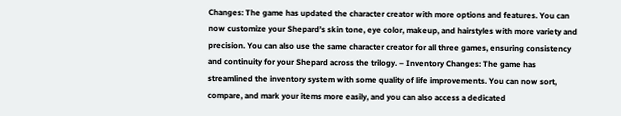Changes: The game has updated the character creator with more options and features. You can now customize your Shepard’s skin tone, eye color, makeup, and hairstyles with more variety and precision. You can also use the same character creator for all three games, ensuring consistency and continuity for your Shepard across the trilogy. – Inventory Changes: The game has streamlined the inventory system with some quality of life improvements. You can now sort, compare, and mark your items more easily, and you can also access a dedicated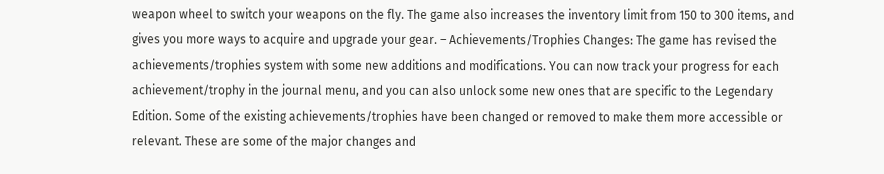weapon wheel to switch your weapons on the fly. The game also increases the inventory limit from 150 to 300 items, and gives you more ways to acquire and upgrade your gear. – Achievements/Trophies Changes: The game has revised the achievements/trophies system with some new additions and modifications. You can now track your progress for each achievement/trophy in the journal menu, and you can also unlock some new ones that are specific to the Legendary Edition. Some of the existing achievements/trophies have been changed or removed to make them more accessible or relevant. These are some of the major changes and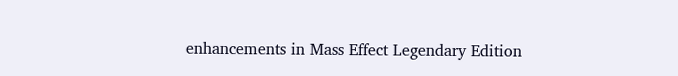enhancements in Mass Effect Legendary Edition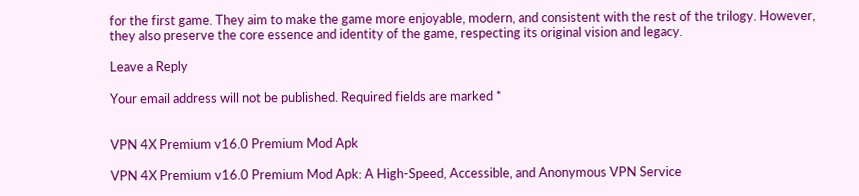for the first game. They aim to make the game more enjoyable, modern, and consistent with the rest of the trilogy. However, they also preserve the core essence and identity of the game, respecting its original vision and legacy.

Leave a Reply

Your email address will not be published. Required fields are marked *


VPN 4X Premium v16.0 Premium Mod Apk

VPN 4X Premium v16.0 Premium Mod Apk: A High-Speed, Accessible, and Anonymous VPN Service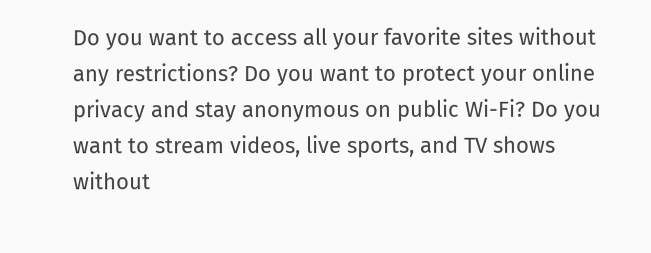Do you want to access all your favorite sites without any restrictions? Do you want to protect your online privacy and stay anonymous on public Wi-Fi? Do you want to stream videos, live sports, and TV shows without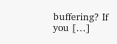buffering? If you […]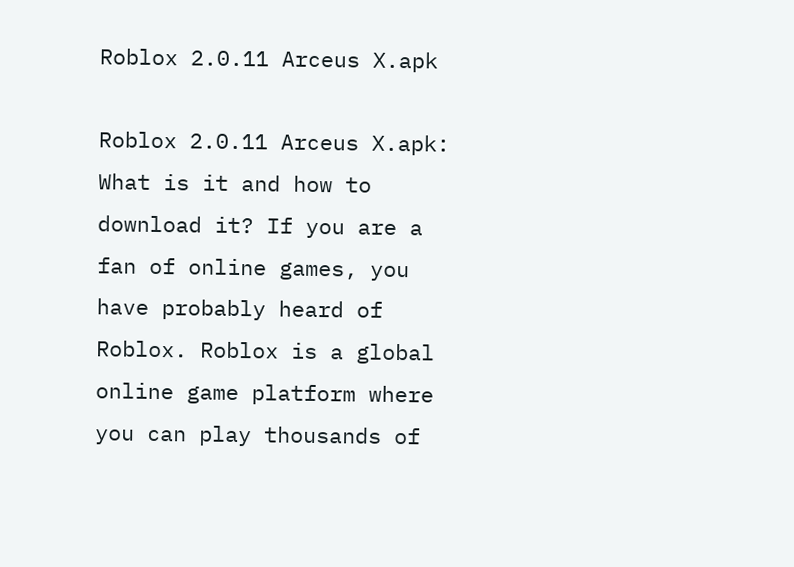Roblox 2.0.11 Arceus X.apk

Roblox 2.0.11 Arceus X.apk: What is it and how to download it? If you are a fan of online games, you have probably heard of Roblox. Roblox is a global online game platform where you can play thousands of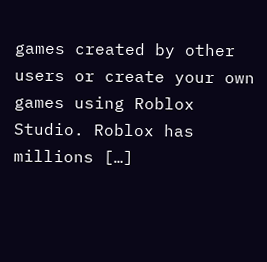games created by other users or create your own games using Roblox Studio. Roblox has millions […]